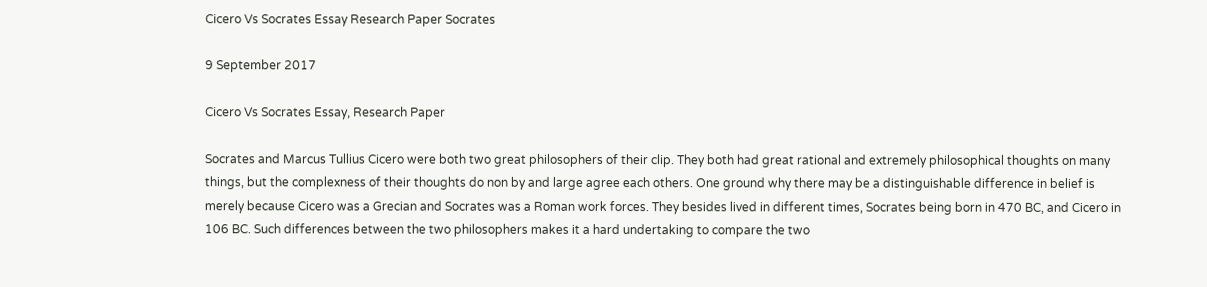Cicero Vs Socrates Essay Research Paper Socrates

9 September 2017

Cicero Vs Socrates Essay, Research Paper

Socrates and Marcus Tullius Cicero were both two great philosophers of their clip. They both had great rational and extremely philosophical thoughts on many things, but the complexness of their thoughts do non by and large agree each others. One ground why there may be a distinguishable difference in belief is merely because Cicero was a Grecian and Socrates was a Roman work forces. They besides lived in different times, Socrates being born in 470 BC, and Cicero in 106 BC. Such differences between the two philosophers makes it a hard undertaking to compare the two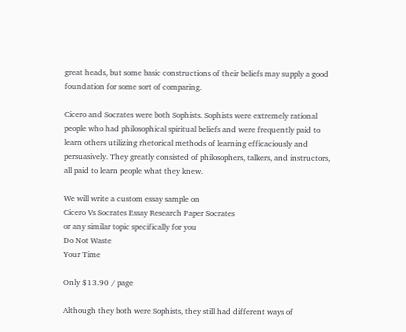great heads, but some basic constructions of their beliefs may supply a good foundation for some sort of comparing.

Cicero and Socrates were both Sophists. Sophists were extremely rational people who had philosophical spiritual beliefs and were frequently paid to learn others utilizing rhetorical methods of learning efficaciously and persuasively. They greatly consisted of philosophers, talkers, and instructors, all paid to learn people what they knew.

We will write a custom essay sample on
Cicero Vs Socrates Essay Research Paper Socrates
or any similar topic specifically for you
Do Not Waste
Your Time

Only $13.90 / page

Although they both were Sophists, they still had different ways of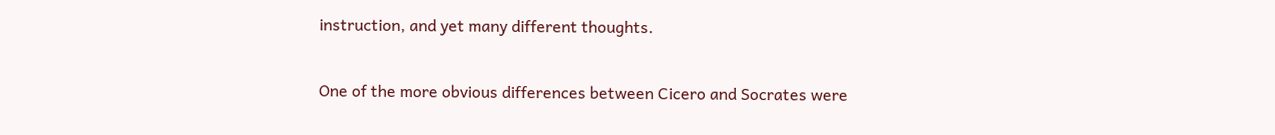instruction, and yet many different thoughts.

One of the more obvious differences between Cicero and Socrates were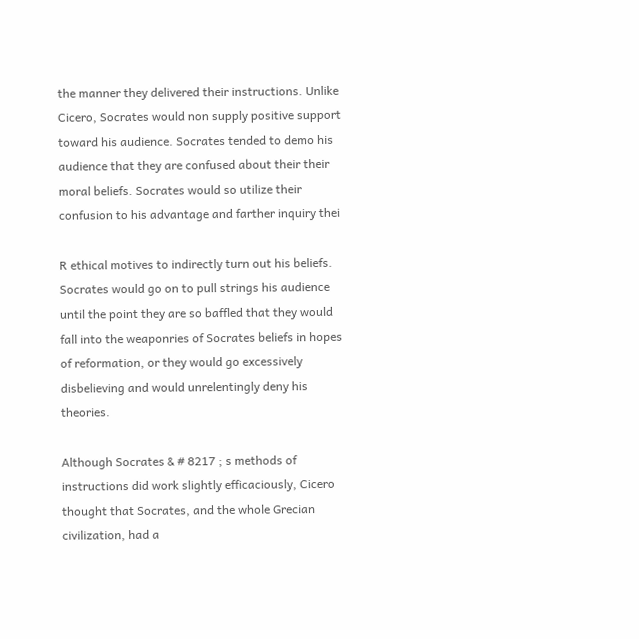the manner they delivered their instructions. Unlike Cicero, Socrates would non supply positive support toward his audience. Socrates tended to demo his audience that they are confused about their their moral beliefs. Socrates would so utilize their confusion to his advantage and farther inquiry thei

R ethical motives to indirectly turn out his beliefs. Socrates would go on to pull strings his audience until the point they are so baffled that they would fall into the weaponries of Socrates beliefs in hopes of reformation, or they would go excessively disbelieving and would unrelentingly deny his theories.

Although Socrates & # 8217 ; s methods of instructions did work slightly efficaciously, Cicero thought that Socrates, and the whole Grecian civilization, had a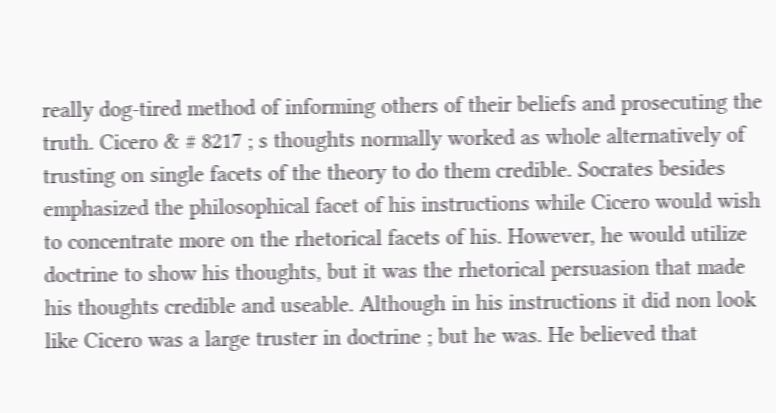really dog-tired method of informing others of their beliefs and prosecuting the truth. Cicero & # 8217 ; s thoughts normally worked as whole alternatively of trusting on single facets of the theory to do them credible. Socrates besides emphasized the philosophical facet of his instructions while Cicero would wish to concentrate more on the rhetorical facets of his. However, he would utilize doctrine to show his thoughts, but it was the rhetorical persuasion that made his thoughts credible and useable. Although in his instructions it did non look like Cicero was a large truster in doctrine ; but he was. He believed that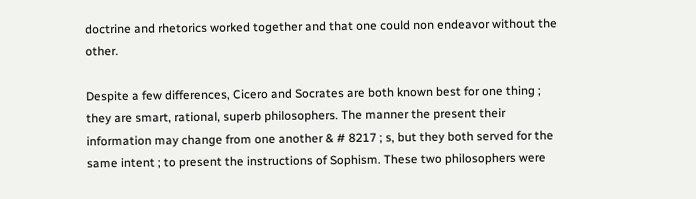doctrine and rhetorics worked together and that one could non endeavor without the other.

Despite a few differences, Cicero and Socrates are both known best for one thing ; they are smart, rational, superb philosophers. The manner the present their information may change from one another & # 8217 ; s, but they both served for the same intent ; to present the instructions of Sophism. These two philosophers were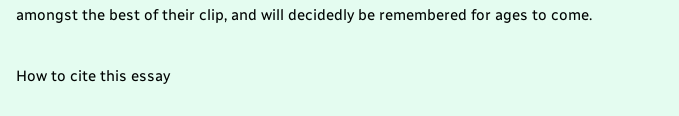amongst the best of their clip, and will decidedly be remembered for ages to come.

How to cite this essay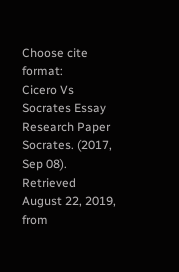Choose cite format:
Cicero Vs Socrates Essay Research Paper Socrates. (2017, Sep 08). Retrieved August 22, 2019, from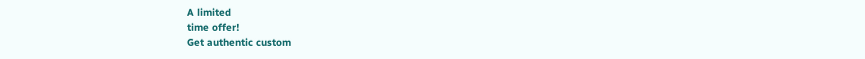A limited
time offer!
Get authentic custom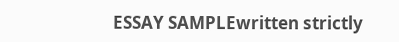ESSAY SAMPLEwritten strictly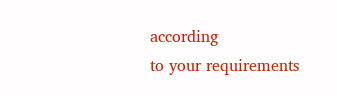according
to your requirements